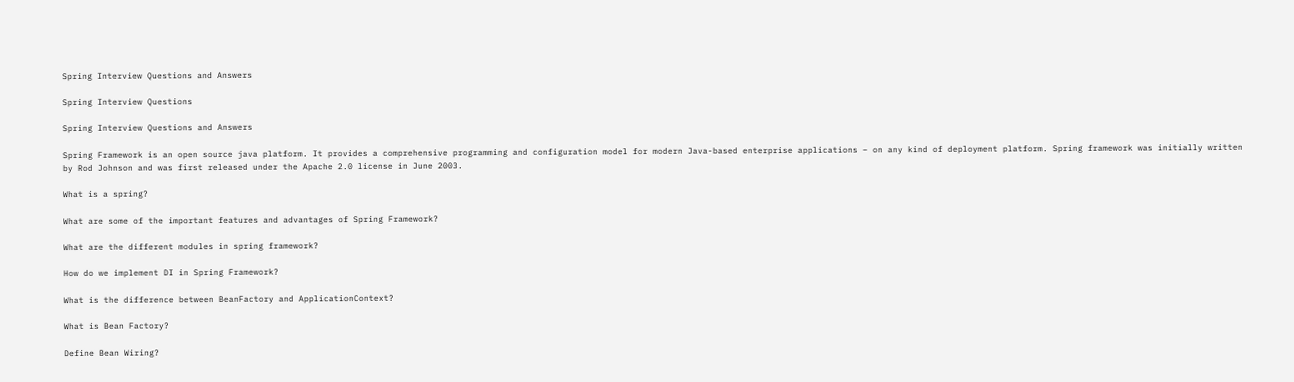Spring Interview Questions and Answers

Spring Interview Questions

Spring Interview Questions and Answers

Spring Framework is an open source java platform. It provides a comprehensive programming and configuration model for modern Java-based enterprise applications – on any kind of deployment platform. Spring framework was initially written by Rod Johnson and was first released under the Apache 2.0 license in June 2003.

What is a spring?

What are some of the important features and advantages of Spring Framework?

What are the different modules in spring framework?

How do we implement DI in Spring Framework?

What is the difference between BeanFactory and ApplicationContext?

What is Bean Factory?

Define Bean Wiring?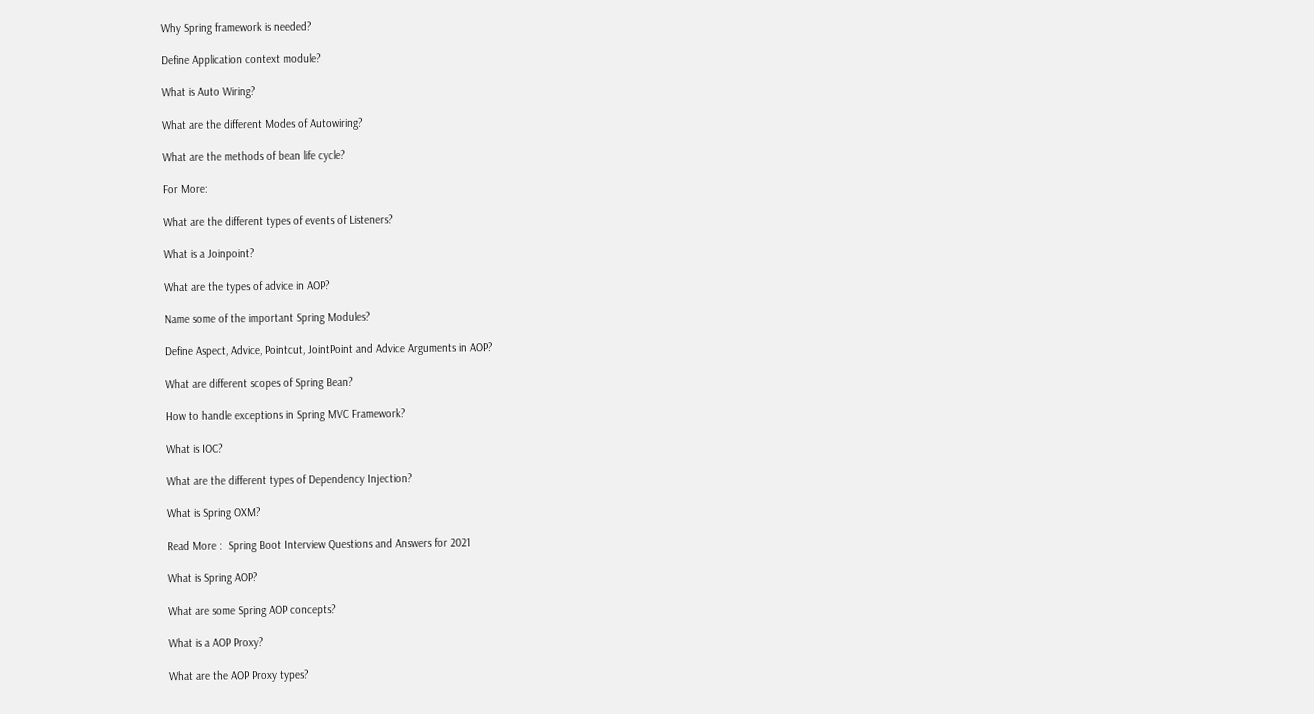Why Spring framework is needed?

Define Application context module?

What is Auto Wiring?

What are the different Modes of Autowiring?

What are the methods of bean life cycle?

For More:

What are the different types of events of Listeners?

What is a Joinpoint?

What are the types of advice in AOP?

Name some of the important Spring Modules?

Define Aspect, Advice, Pointcut, JointPoint and Advice Arguments in AOP?

What are different scopes of Spring Bean?

How to handle exceptions in Spring MVC Framework?

What is IOC?

What are the different types of Dependency Injection?

What is Spring OXM?

Read More :  Spring Boot Interview Questions and Answers for 2021

What is Spring AOP?

What are some Spring AOP concepts?

What is a AOP Proxy?

What are the AOP Proxy types?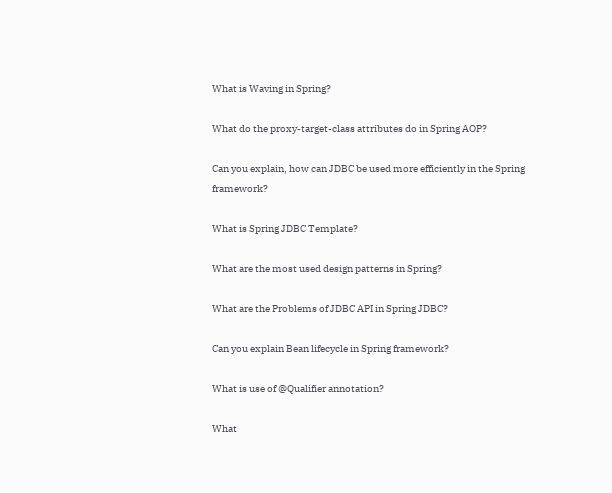What is Waving in Spring?

What do the proxy-target-class attributes do in Spring AOP?

Can you explain, how can JDBC be used more efficiently in the Spring framework?

What is Spring JDBC Template?

What are the most used design patterns in Spring?

What are the Problems of JDBC API in Spring JDBC?

Can you explain Bean lifecycle in Spring framework?

What is use of @Qualifier annotation?

What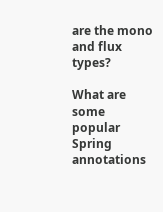are the mono and flux types?

What are some popular Spring annotations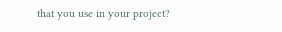that you use in your project?